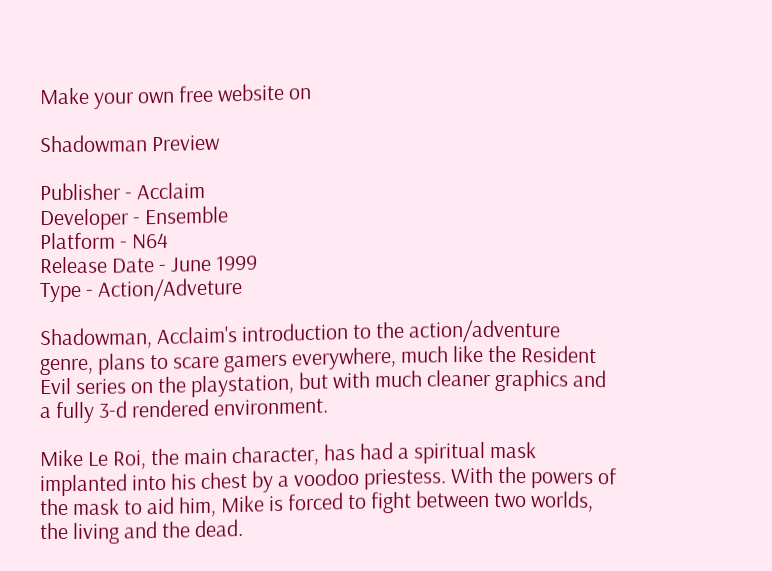Make your own free website on

Shadowman Preview

Publisher - Acclaim
Developer - Ensemble
Platform - N64
Release Date - June 1999
Type - Action/Adveture

Shadowman, Acclaim's introduction to the action/adventure genre, plans to scare gamers everywhere, much like the Resident Evil series on the playstation, but with much cleaner graphics and a fully 3-d rendered environment.

Mike Le Roi, the main character, has had a spiritual mask implanted into his chest by a voodoo priestess. With the powers of the mask to aid him, Mike is forced to fight between two worlds, the living and the dead.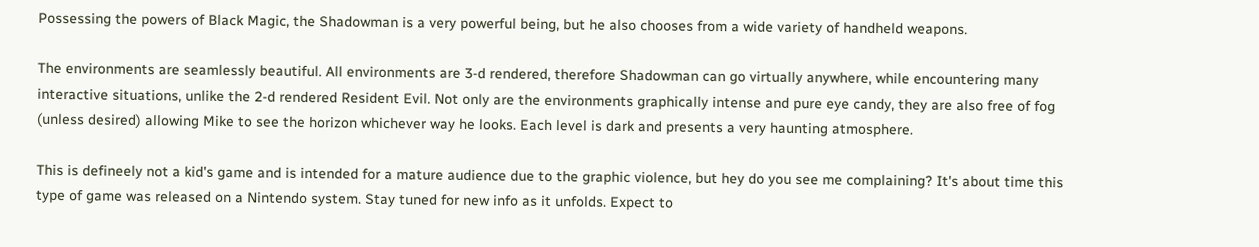Possessing the powers of Black Magic, the Shadowman is a very powerful being, but he also chooses from a wide variety of handheld weapons.

The environments are seamlessly beautiful. All environments are 3-d rendered, therefore Shadowman can go virtually anywhere, while encountering many interactive situations, unlike the 2-d rendered Resident Evil. Not only are the environments graphically intense and pure eye candy, they are also free of fog (unless desired) allowing Mike to see the horizon whichever way he looks. Each level is dark and presents a very haunting atmosphere.

This is defineely not a kid's game and is intended for a mature audience due to the graphic violence, but hey do you see me complaining? It's about time this type of game was released on a Nintendo system. Stay tuned for new info as it unfolds. Expect to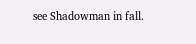see Shadowman in fall.